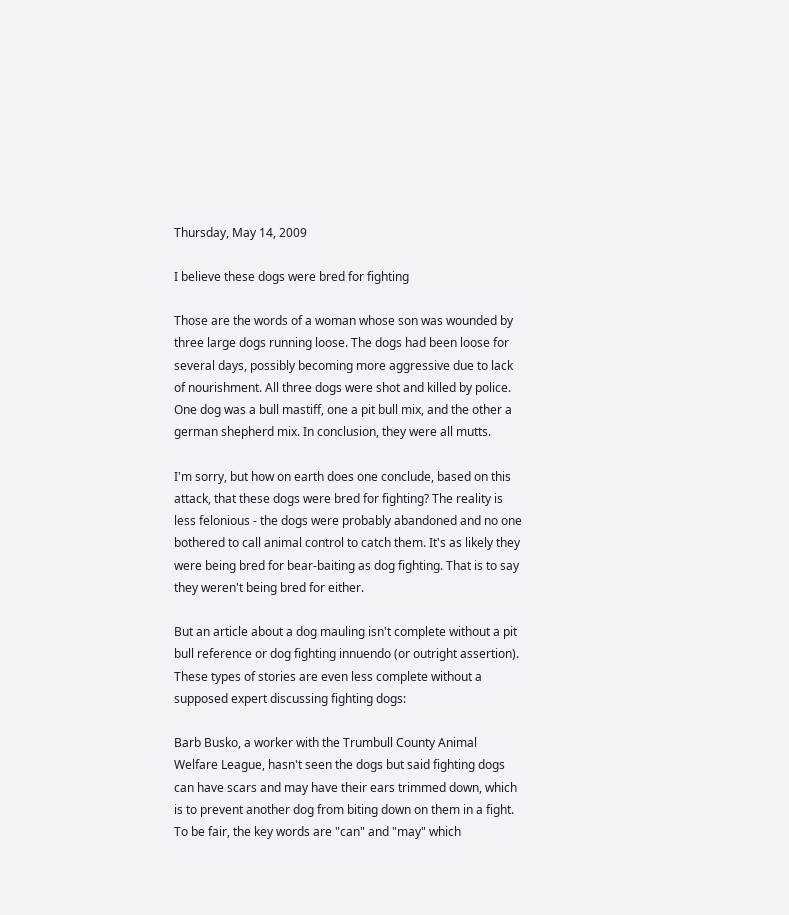Thursday, May 14, 2009

I believe these dogs were bred for fighting

Those are the words of a woman whose son was wounded by three large dogs running loose. The dogs had been loose for several days, possibly becoming more aggressive due to lack of nourishment. All three dogs were shot and killed by police. One dog was a bull mastiff, one a pit bull mix, and the other a german shepherd mix. In conclusion, they were all mutts.

I'm sorry, but how on earth does one conclude, based on this attack, that these dogs were bred for fighting? The reality is less felonious - the dogs were probably abandoned and no one bothered to call animal control to catch them. It's as likely they were being bred for bear-baiting as dog fighting. That is to say they weren't being bred for either.

But an article about a dog mauling isn't complete without a pit bull reference or dog fighting innuendo (or outright assertion). These types of stories are even less complete without a supposed expert discussing fighting dogs:

Barb Busko, a worker with the Trumbull County Animal Welfare League, hasn't seen the dogs but said fighting dogs can have scars and may have their ears trimmed down, which is to prevent another dog from biting down on them in a fight.
To be fair, the key words are "can" and "may" which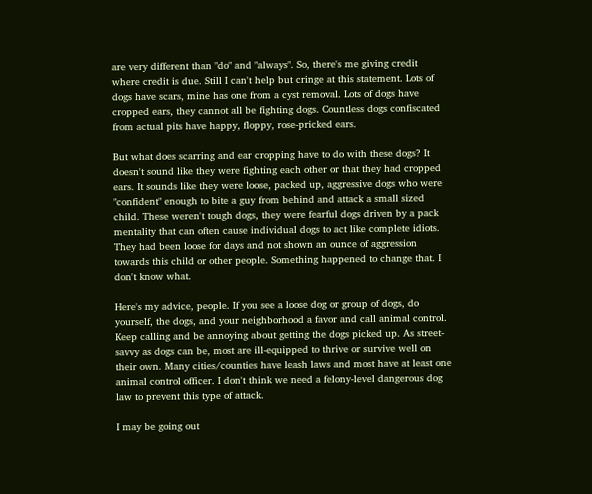are very different than "do" and "always". So, there's me giving credit where credit is due. Still I can't help but cringe at this statement. Lots of dogs have scars, mine has one from a cyst removal. Lots of dogs have cropped ears, they cannot all be fighting dogs. Countless dogs confiscated from actual pits have happy, floppy, rose-pricked ears.

But what does scarring and ear cropping have to do with these dogs? It doesn't sound like they were fighting each other or that they had cropped ears. It sounds like they were loose, packed up, aggressive dogs who were "confident" enough to bite a guy from behind and attack a small sized child. These weren't tough dogs, they were fearful dogs driven by a pack mentality that can often cause individual dogs to act like complete idiots. They had been loose for days and not shown an ounce of aggression towards this child or other people. Something happened to change that. I don't know what.

Here's my advice, people. If you see a loose dog or group of dogs, do yourself, the dogs, and your neighborhood a favor and call animal control. Keep calling and be annoying about getting the dogs picked up. As street-savvy as dogs can be, most are ill-equipped to thrive or survive well on their own. Many cities/counties have leash laws and most have at least one animal control officer. I don't think we need a felony-level dangerous dog law to prevent this type of attack.

I may be going out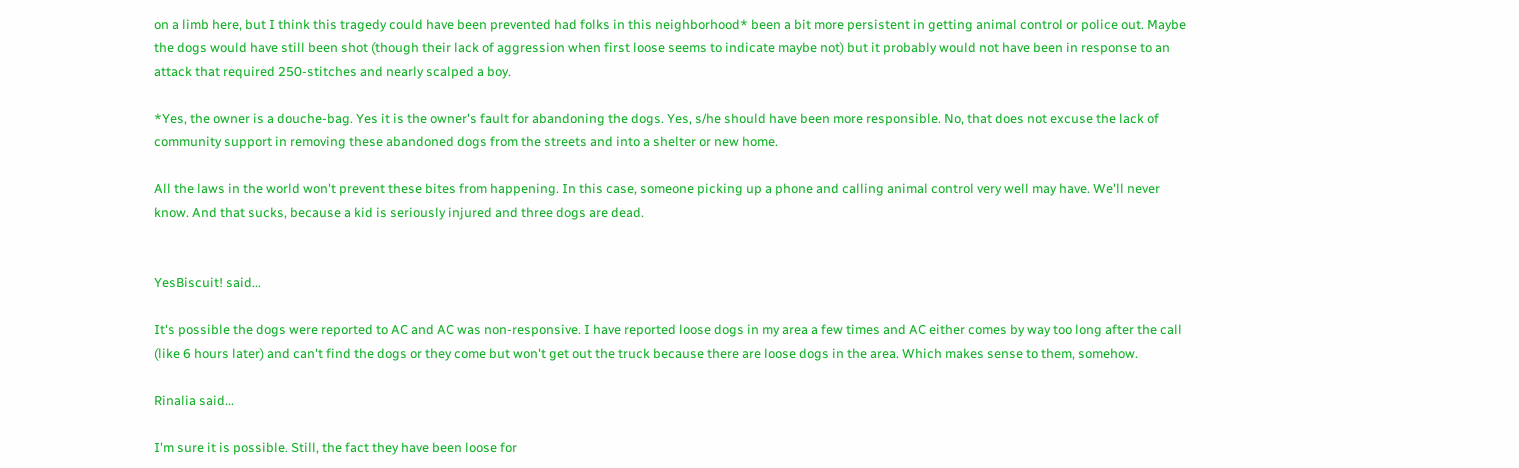on a limb here, but I think this tragedy could have been prevented had folks in this neighborhood* been a bit more persistent in getting animal control or police out. Maybe the dogs would have still been shot (though their lack of aggression when first loose seems to indicate maybe not) but it probably would not have been in response to an attack that required 250-stitches and nearly scalped a boy.

*Yes, the owner is a douche-bag. Yes it is the owner's fault for abandoning the dogs. Yes, s/he should have been more responsible. No, that does not excuse the lack of community support in removing these abandoned dogs from the streets and into a shelter or new home.

All the laws in the world won't prevent these bites from happening. In this case, someone picking up a phone and calling animal control very well may have. We'll never know. And that sucks, because a kid is seriously injured and three dogs are dead.


YesBiscuit! said...

It's possible the dogs were reported to AC and AC was non-responsive. I have reported loose dogs in my area a few times and AC either comes by way too long after the call (like 6 hours later) and can't find the dogs or they come but won't get out the truck because there are loose dogs in the area. Which makes sense to them, somehow.

Rinalia said...

I'm sure it is possible. Still, the fact they have been loose for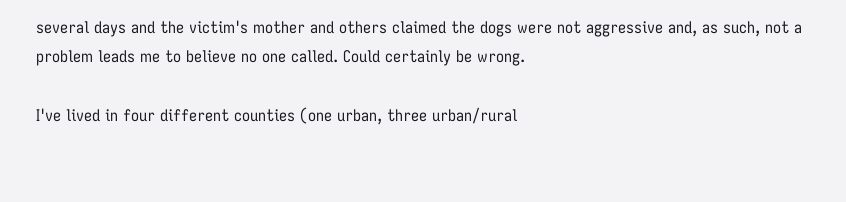several days and the victim's mother and others claimed the dogs were not aggressive and, as such, not a problem leads me to believe no one called. Could certainly be wrong.

I've lived in four different counties (one urban, three urban/rural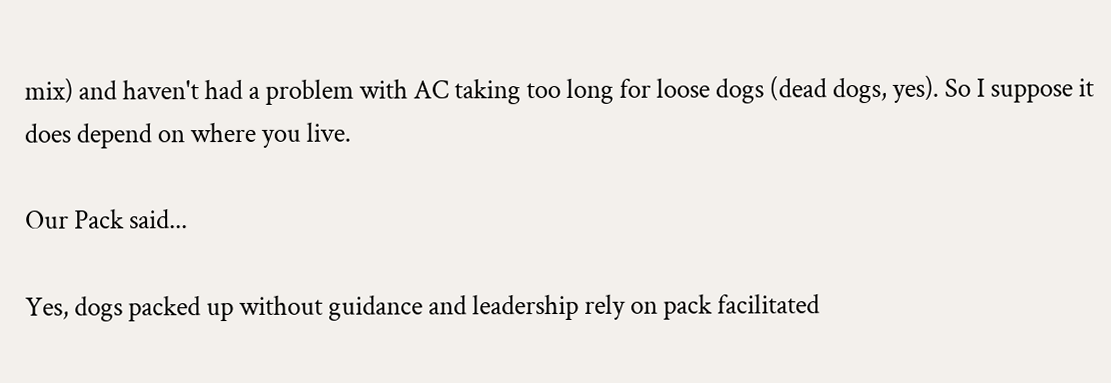mix) and haven't had a problem with AC taking too long for loose dogs (dead dogs, yes). So I suppose it does depend on where you live.

Our Pack said...

Yes, dogs packed up without guidance and leadership rely on pack facilitated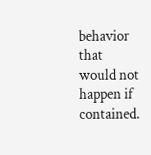behavior that would not happen if contained.